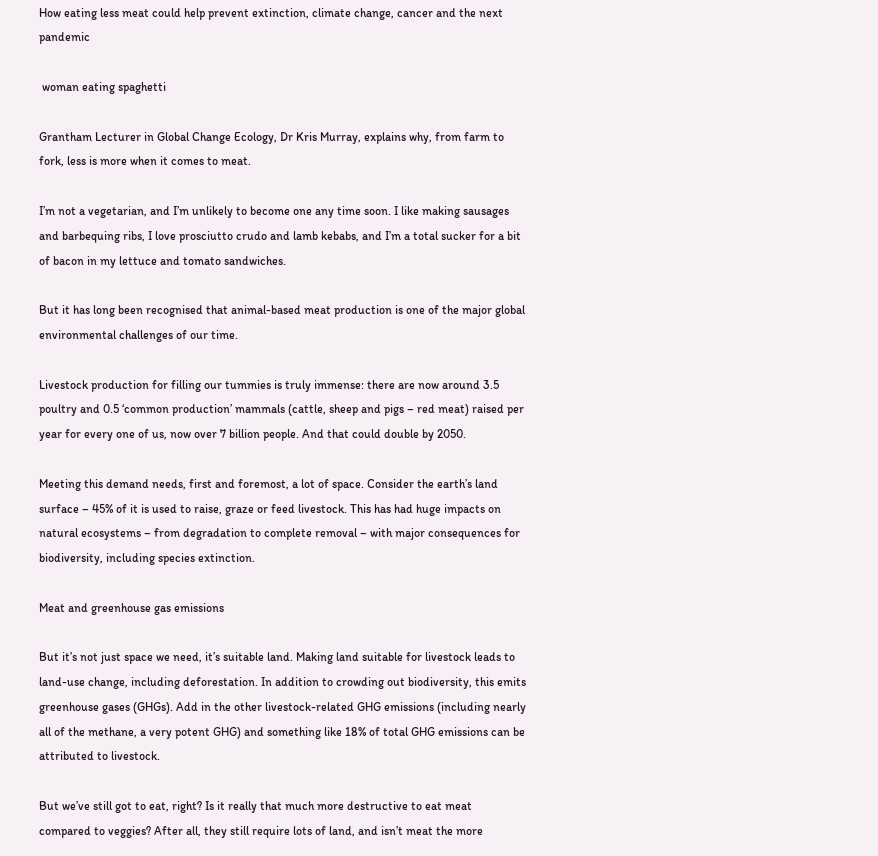How eating less meat could help prevent extinction, climate change, cancer and the next pandemic

 woman eating spaghetti

Grantham Lecturer in Global Change Ecology, Dr Kris Murray, explains why, from farm to fork, less is more when it comes to meat.

I’m not a vegetarian, and I’m unlikely to become one any time soon. I like making sausages and barbequing ribs, I love prosciutto crudo and lamb kebabs, and I’m a total sucker for a bit of bacon in my lettuce and tomato sandwiches.

But it has long been recognised that animal-based meat production is one of the major global environmental challenges of our time.

Livestock production for filling our tummies is truly immense: there are now around 3.5 poultry and 0.5 ‘common production’ mammals (cattle, sheep and pigs – red meat) raised per year for every one of us, now over 7 billion people. And that could double by 2050.

Meeting this demand needs, first and foremost, a lot of space. Consider the earth’s land surface – 45% of it is used to raise, graze or feed livestock. This has had huge impacts on natural ecosystems – from degradation to complete removal – with major consequences for biodiversity, including species extinction.

Meat and greenhouse gas emissions

But it’s not just space we need, it’s suitable land. Making land suitable for livestock leads to land-use change, including deforestation. In addition to crowding out biodiversity, this emits greenhouse gases (GHGs). Add in the other livestock-related GHG emissions (including nearly all of the methane, a very potent GHG) and something like 18% of total GHG emissions can be attributed to livestock.

But we’ve still got to eat, right? Is it really that much more destructive to eat meat compared to veggies? After all, they still require lots of land, and isn’t meat the more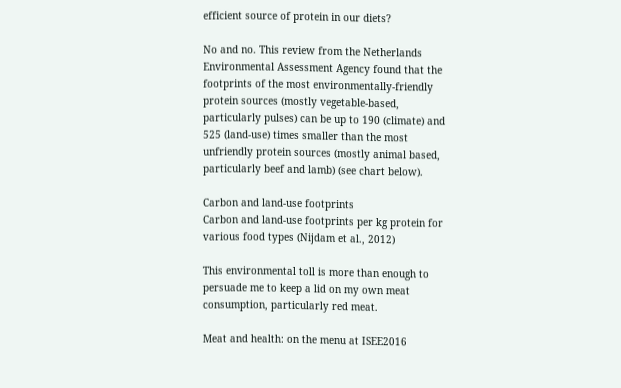efficient source of protein in our diets?

No and no. This review from the Netherlands Environmental Assessment Agency found that the footprints of the most environmentally-friendly protein sources (mostly vegetable-based, particularly pulses) can be up to 190 (climate) and 525 (land-use) times smaller than the most unfriendly protein sources (mostly animal based, particularly beef and lamb) (see chart below).

Carbon and land-use footprints
Carbon and land-use footprints per kg protein for various food types (Nijdam et al., 2012)

This environmental toll is more than enough to persuade me to keep a lid on my own meat consumption, particularly red meat.

Meat and health: on the menu at ISEE2016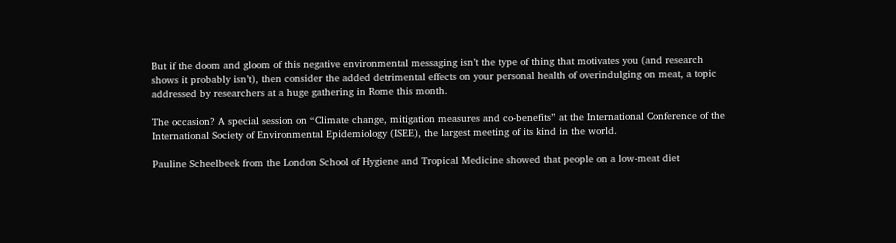But if the doom and gloom of this negative environmental messaging isn’t the type of thing that motivates you (and research shows it probably isn’t), then consider the added detrimental effects on your personal health of overindulging on meat, a topic addressed by researchers at a huge gathering in Rome this month.

The occasion? A special session on “Climate change, mitigation measures and co-benefits” at the International Conference of the International Society of Environmental Epidemiology (ISEE), the largest meeting of its kind in the world.

Pauline Scheelbeek from the London School of Hygiene and Tropical Medicine showed that people on a low-meat diet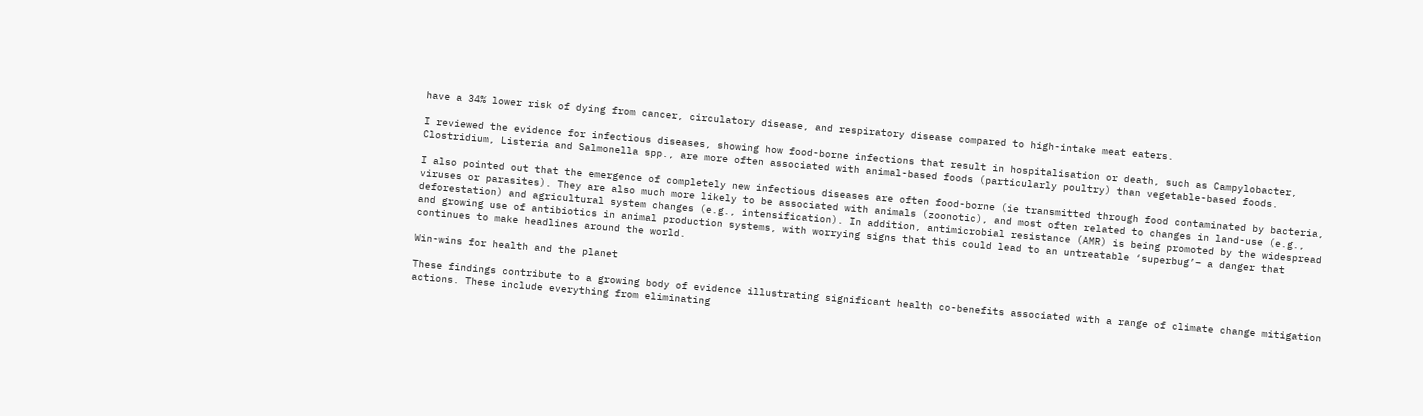have a 34% lower risk of dying from cancer, circulatory disease, and respiratory disease compared to high-intake meat eaters.

I reviewed the evidence for infectious diseases, showing how food-borne infections that result in hospitalisation or death, such as Campylobacter, Clostridium, Listeria and Salmonella spp., are more often associated with animal-based foods (particularly poultry) than vegetable-based foods.

I also pointed out that the emergence of completely new infectious diseases are often food-borne (ie transmitted through food contaminated by bacteria, viruses or parasites). They are also much more likely to be associated with animals (zoonotic), and most often related to changes in land-use (e.g., deforestation) and agricultural system changes (e.g., intensification). In addition, antimicrobial resistance (AMR) is being promoted by the widespread and growing use of antibiotics in animal production systems, with worrying signs that this could lead to an untreatable ‘superbug’– a danger that continues to make headlines around the world.

Win-wins for health and the planet

These findings contribute to a growing body of evidence illustrating significant health co-benefits associated with a range of climate change mitigation actions. These include everything from eliminating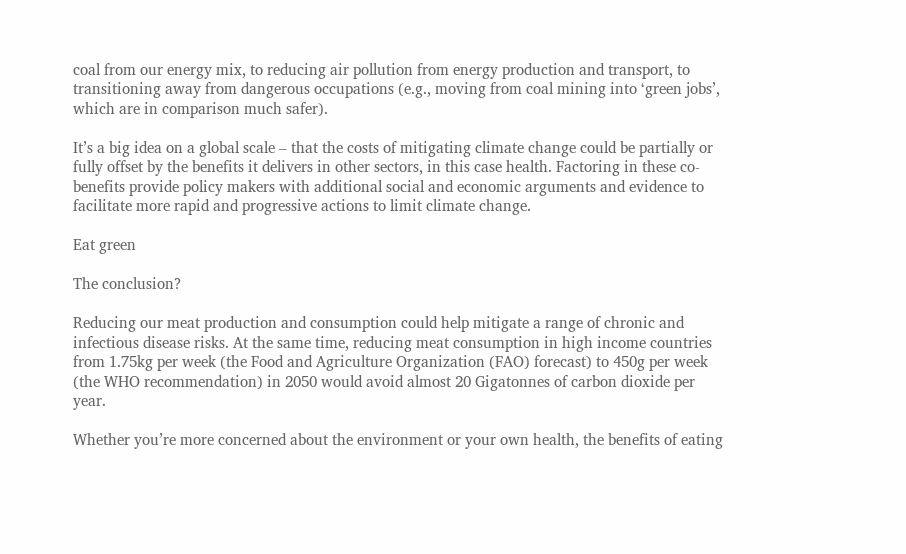coal from our energy mix, to reducing air pollution from energy production and transport, to transitioning away from dangerous occupations (e.g., moving from coal mining into ‘green jobs’, which are in comparison much safer).

It’s a big idea on a global scale – that the costs of mitigating climate change could be partially or fully offset by the benefits it delivers in other sectors, in this case health. Factoring in these co-benefits provide policy makers with additional social and economic arguments and evidence to facilitate more rapid and progressive actions to limit climate change.

Eat green

The conclusion?

Reducing our meat production and consumption could help mitigate a range of chronic and infectious disease risks. At the same time, reducing meat consumption in high income countries from 1.75kg per week (the Food and Agriculture Organization (FAO) forecast) to 450g per week (the WHO recommendation) in 2050 would avoid almost 20 Gigatonnes of carbon dioxide per year.

Whether you’re more concerned about the environment or your own health, the benefits of eating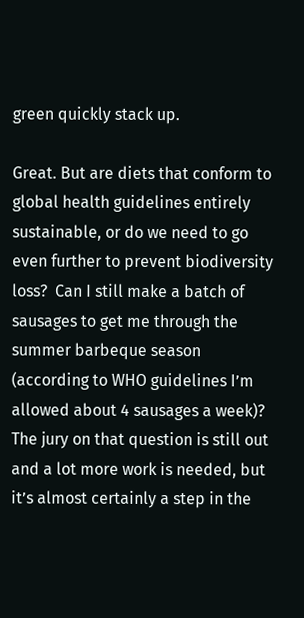green quickly stack up.

Great. But are diets that conform to global health guidelines entirely sustainable, or do we need to go even further to prevent biodiversity loss?  Can I still make a batch of sausages to get me through the summer barbeque season (according to WHO guidelines I’m allowed about 4 sausages a week)? The jury on that question is still out and a lot more work is needed, but it’s almost certainly a step in the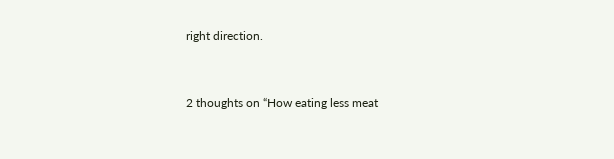right direction.


2 thoughts on “How eating less meat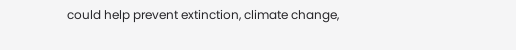could help prevent extinction, climate change,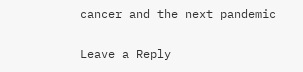cancer and the next pandemic

Leave a Reply